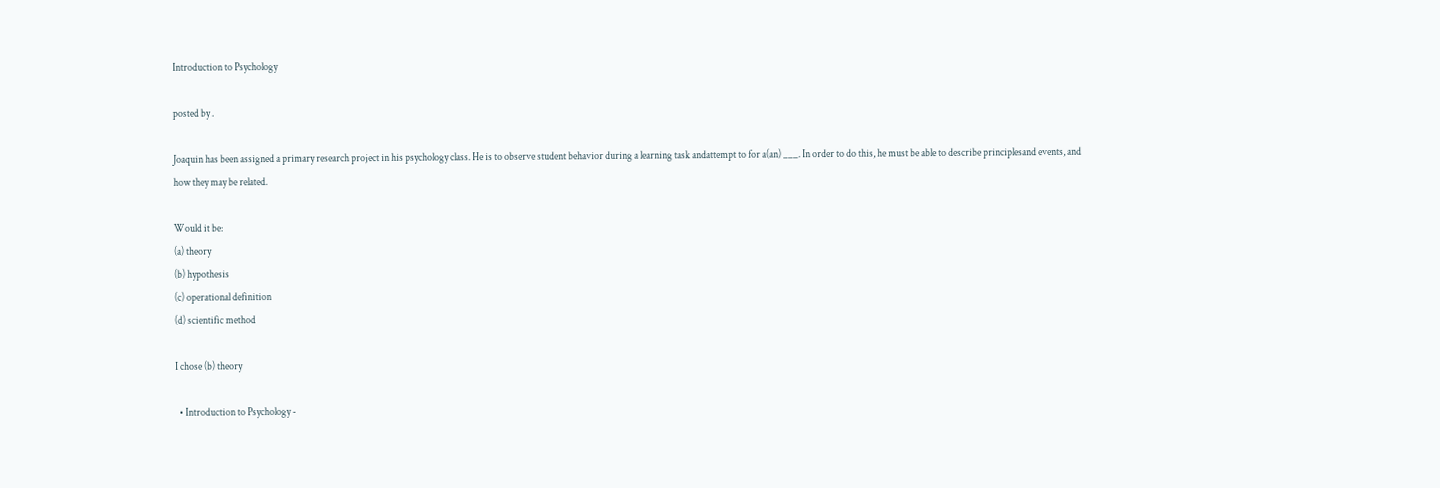Introduction to Psychology

posted by .

Joaquin has been assigned a primary research project in his psychology class. He is to observe student behavior during a learning task andattempt to for a(an) ___. In order to do this, he must be able to describe principlesand events, and how they may be related.

Would it be:
(a) theory
(b) hypothesis
(c) operational definition
(d) scientific method

I chose (b) theory

  • Introduction to Psychology -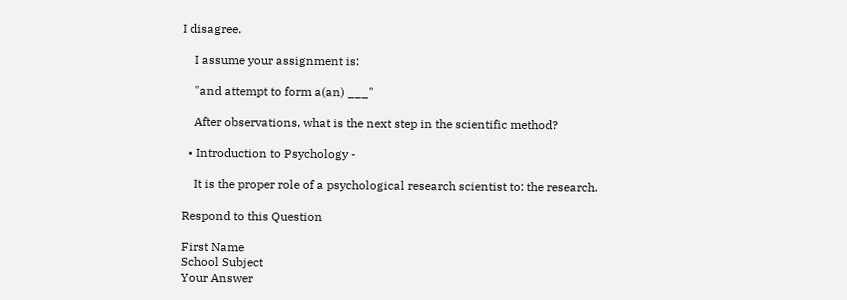I disagree.

    I assume your assignment is:

    "and attempt to form a(an) ___"

    After observations, what is the next step in the scientific method?

  • Introduction to Psychology -

    It is the proper role of a psychological research scientist to: the research.

Respond to this Question

First Name
School Subject
Your Answer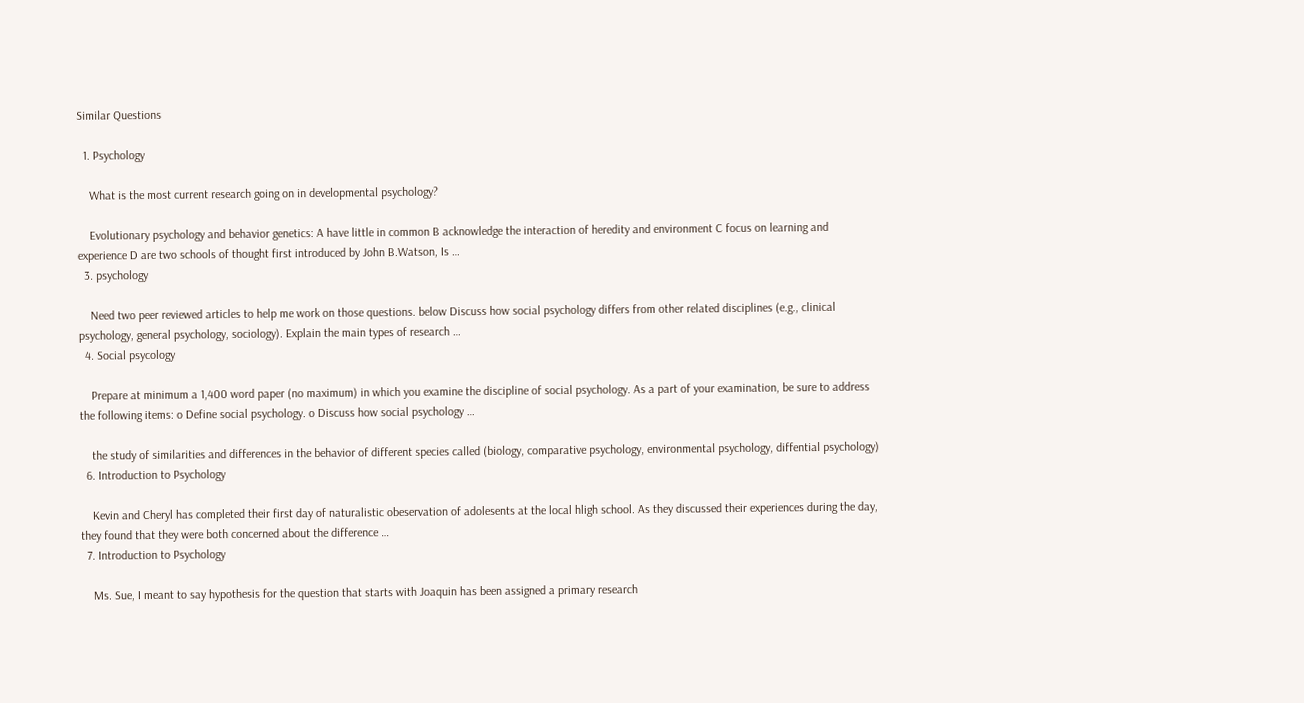Similar Questions

  1. Psychology

    What is the most current research going on in developmental psychology?

    Evolutionary psychology and behavior genetics: A have little in common B acknowledge the interaction of heredity and environment C focus on learning and experience D are two schools of thought first introduced by John B.Watson, Is …
  3. psychology

    Need two peer reviewed articles to help me work on those questions. below Discuss how social psychology differs from other related disciplines (e.g., clinical psychology, general psychology, sociology). Explain the main types of research …
  4. Social psycology

    Prepare at minimum a 1,400 word paper (no maximum) in which you examine the discipline of social psychology. As a part of your examination, be sure to address the following items: o Define social psychology. o Discuss how social psychology …

    the study of similarities and differences in the behavior of different species called (biology, comparative psychology, environmental psychology, diffential psychology)
  6. Introduction to Psychology

    Kevin and Cheryl has completed their first day of naturalistic obeservation of adolesents at the local hligh school. As they discussed their experiences during the day, they found that they were both concerned about the difference …
  7. Introduction to Psychology

    Ms. Sue, I meant to say hypothesis for the question that starts with Joaquin has been assigned a primary research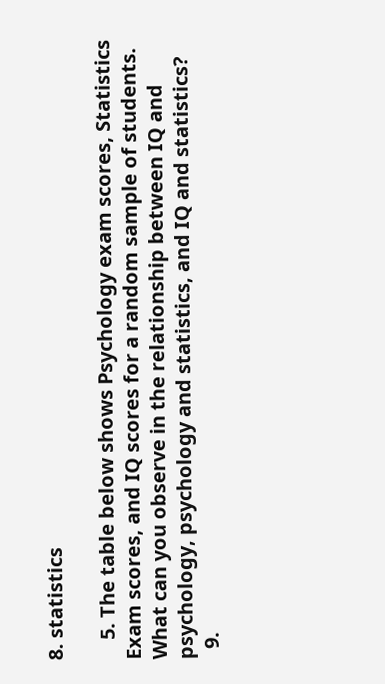8. statistics

    5. The table below shows Psychology exam scores, Statistics Exam scores, and IQ scores for a random sample of students. What can you observe in the relationship between IQ and psychology, psychology and statistics, and IQ and statistics?
  9.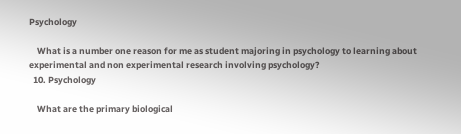Psychology

    What is a number one reason for me as student majoring in psychology to learning about experimental and non experimental research involving psychology?
  10. Psychology

    What are the primary biological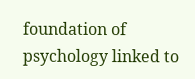foundation of psychology linked to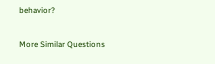behavior?

More Similar Questions